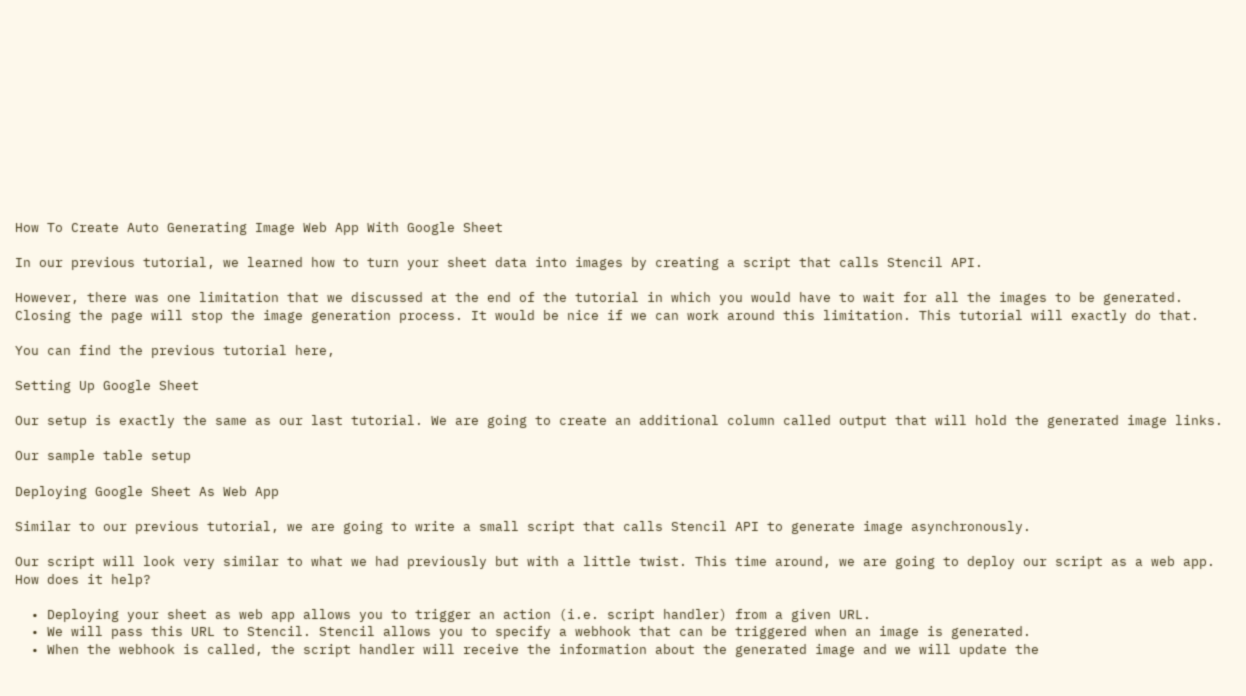How To Create Auto Generating Image Web App With Google Sheet

In our previous tutorial, we learned how to turn your sheet data into images by creating a script that calls Stencil API.

However, there was one limitation that we discussed at the end of the tutorial in which you would have to wait for all the images to be generated. Closing the page will stop the image generation process. It would be nice if we can work around this limitation. This tutorial will exactly do that.

You can find the previous tutorial here,

Setting Up Google Sheet

Our setup is exactly the same as our last tutorial. We are going to create an additional column called output that will hold the generated image links.

Our sample table setup

Deploying Google Sheet As Web App

Similar to our previous tutorial, we are going to write a small script that calls Stencil API to generate image asynchronously.

Our script will look very similar to what we had previously but with a little twist. This time around, we are going to deploy our script as a web app. How does it help?

  • Deploying your sheet as web app allows you to trigger an action (i.e. script handler) from a given URL.
  • We will pass this URL to Stencil. Stencil allows you to specify a webhook that can be triggered when an image is generated.
  • When the webhook is called, the script handler will receive the information about the generated image and we will update the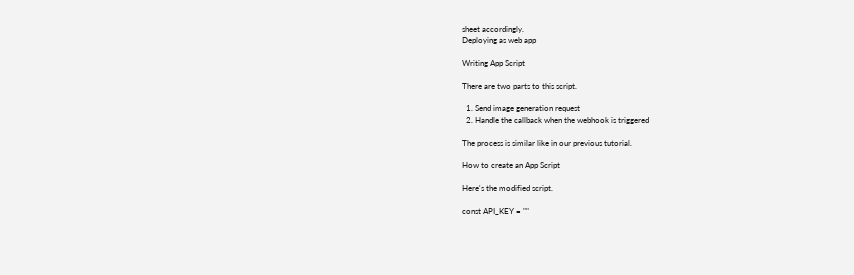sheet accordingly.
Deploying as web app

Writing App Script

There are two parts to this script.

  1. Send image generation request
  2. Handle the callback when the webhook is triggered

The process is similar like in our previous tutorial.

How to create an App Script

Here's the modified script.

const API_KEY = ""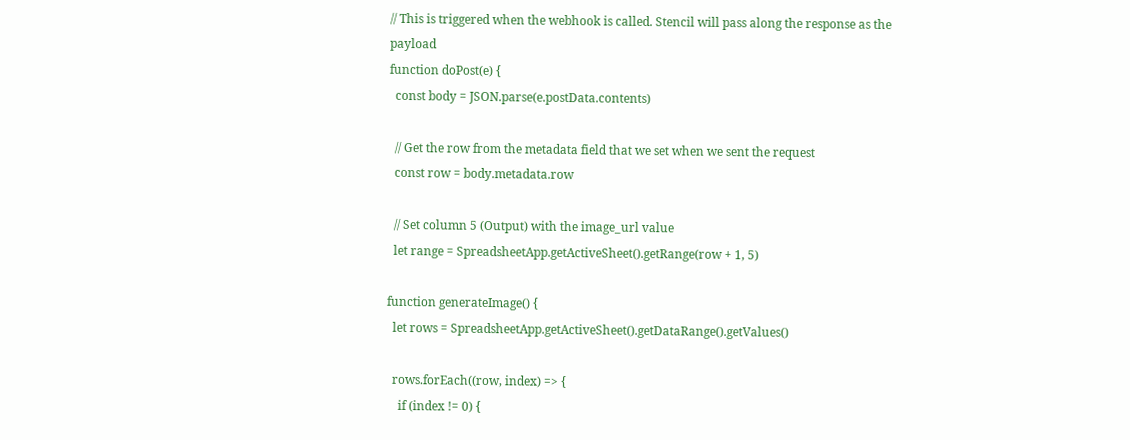// This is triggered when the webhook is called. Stencil will pass along the response as the payload
function doPost(e) {
  const body = JSON.parse(e.postData.contents)

  // Get the row from the metadata field that we set when we sent the request
  const row = body.metadata.row

  // Set column 5 (Output) with the image_url value
  let range = SpreadsheetApp.getActiveSheet().getRange(row + 1, 5)

function generateImage() {
  let rows = SpreadsheetApp.getActiveSheet().getDataRange().getValues()

  rows.forEach((row, index) => {
    if (index != 0) {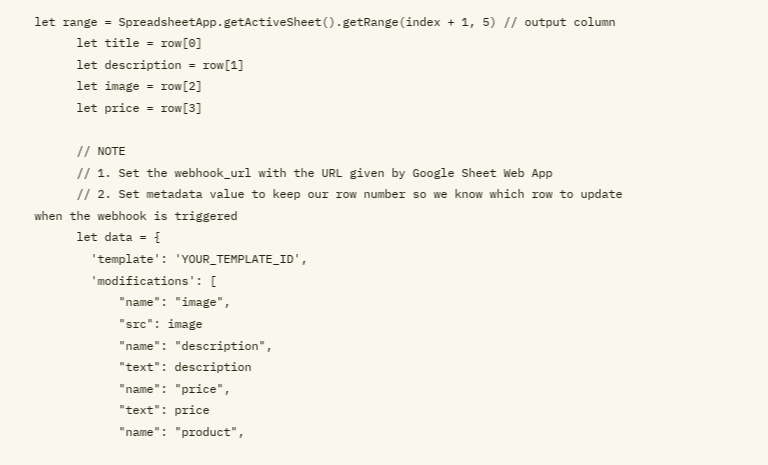let range = SpreadsheetApp.getActiveSheet().getRange(index + 1, 5) // output column
      let title = row[0]
      let description = row[1]
      let image = row[2]
      let price = row[3]

      // NOTE
      // 1. Set the webhook_url with the URL given by Google Sheet Web App
      // 2. Set metadata value to keep our row number so we know which row to update when the webhook is triggered
      let data = {
        'template': 'YOUR_TEMPLATE_ID',
        'modifications': [
            "name": "image",
            "src": image
            "name": "description",
            "text": description
            "name": "price",
            "text": price
            "name": "product",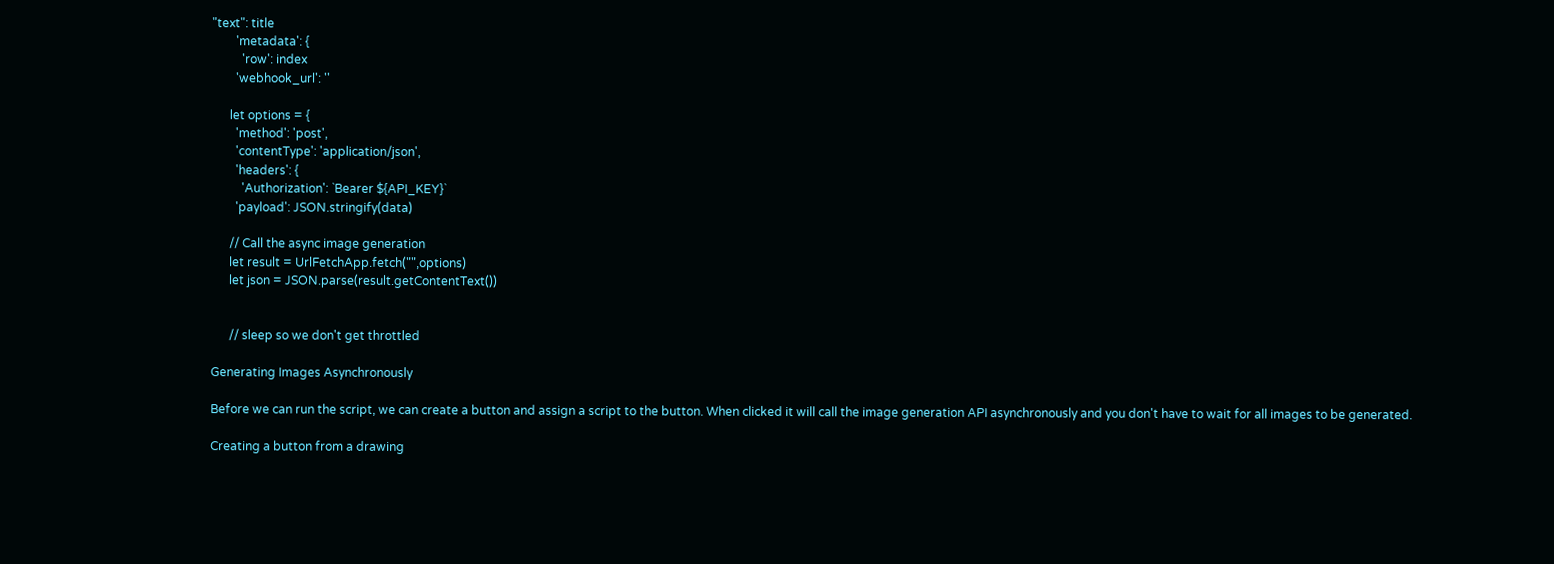"text": title
        'metadata': {
          'row': index
        'webhook_url': ''

      let options = {
        'method': 'post',
        'contentType': 'application/json',
        'headers': {
          'Authorization': `Bearer ${API_KEY}`
        'payload': JSON.stringify(data)

      // Call the async image generation
      let result = UrlFetchApp.fetch("",options)
      let json = JSON.parse(result.getContentText())


      // sleep so we don't get throttled

Generating Images Asynchronously

Before we can run the script, we can create a button and assign a script to the button. When clicked it will call the image generation API asynchronously and you don't have to wait for all images to be generated.

Creating a button from a drawing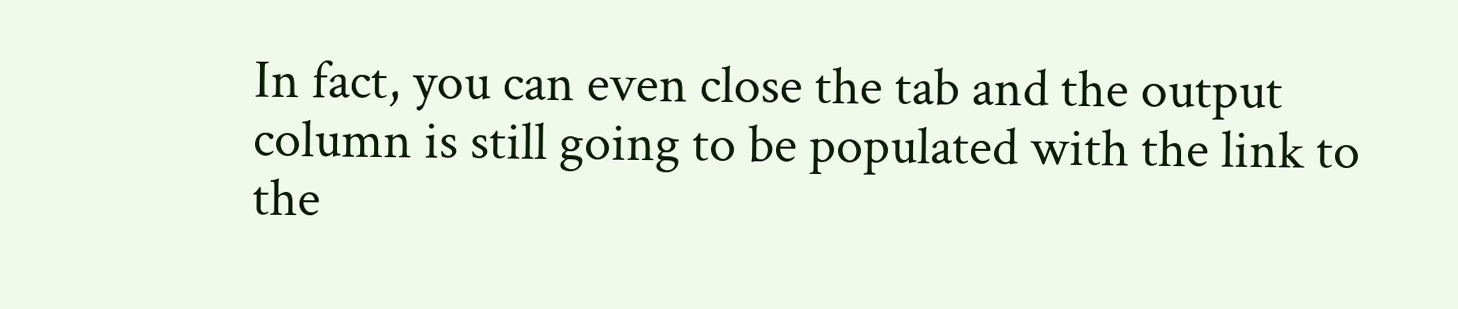In fact, you can even close the tab and the output column is still going to be populated with the link to the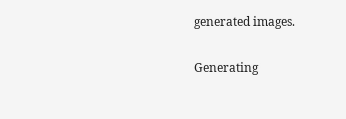generated images.

Generating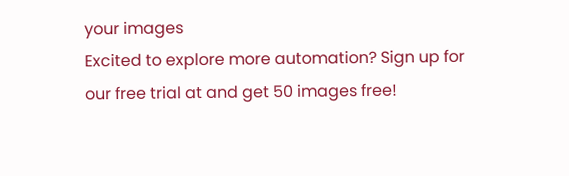your images
Excited to explore more automation? Sign up for our free trial at and get 50 images free!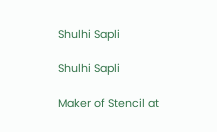Shulhi Sapli

Shulhi Sapli

Maker of Stencil at